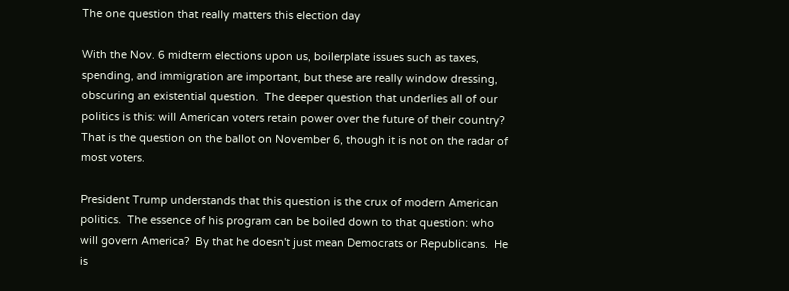The one question that really matters this election day

With the Nov. 6 midterm elections upon us, boilerplate issues such as taxes, spending, and immigration are important, but these are really window dressing, obscuring an existential question.  The deeper question that underlies all of our politics is this: will American voters retain power over the future of their country?  That is the question on the ballot on November 6, though it is not on the radar of most voters.

President Trump understands that this question is the crux of modern American politics.  The essence of his program can be boiled down to that question: who will govern America?  By that he doesn't just mean Democrats or Republicans.  He is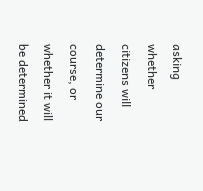asking whether citizens will determine our course, or whether it will be determined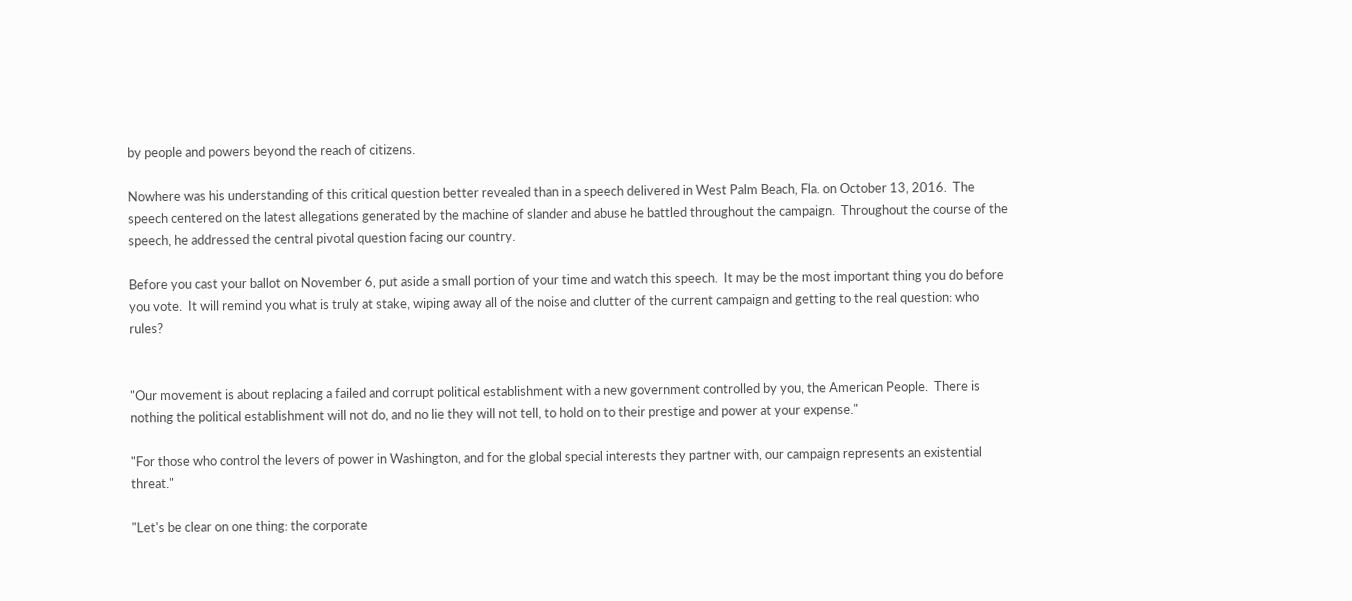by people and powers beyond the reach of citizens.

Nowhere was his understanding of this critical question better revealed than in a speech delivered in West Palm Beach, Fla. on October 13, 2016.  The speech centered on the latest allegations generated by the machine of slander and abuse he battled throughout the campaign.  Throughout the course of the speech, he addressed the central pivotal question facing our country.

Before you cast your ballot on November 6, put aside a small portion of your time and watch this speech.  It may be the most important thing you do before you vote.  It will remind you what is truly at stake, wiping away all of the noise and clutter of the current campaign and getting to the real question: who rules?


"Our movement is about replacing a failed and corrupt political establishment with a new government controlled by you, the American People.  There is nothing the political establishment will not do, and no lie they will not tell, to hold on to their prestige and power at your expense."

"For those who control the levers of power in Washington, and for the global special interests they partner with, our campaign represents an existential threat."

"Let's be clear on one thing: the corporate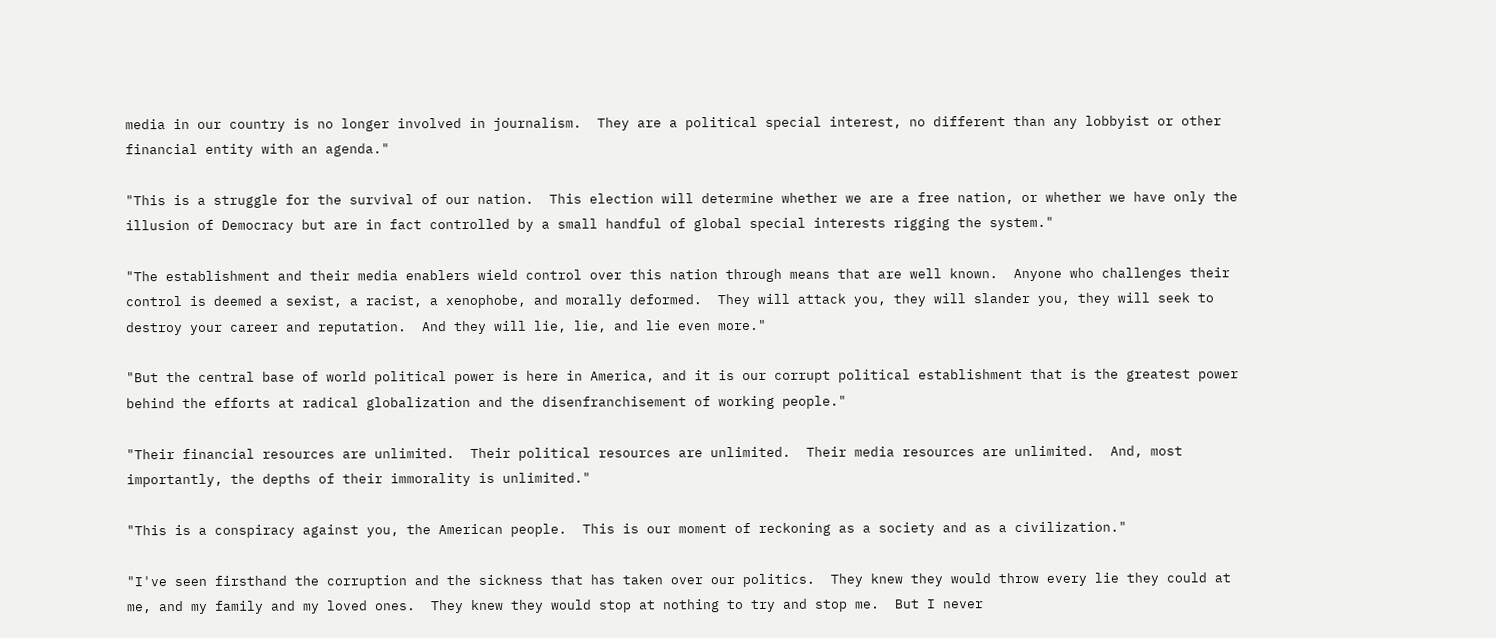media in our country is no longer involved in journalism.  They are a political special interest, no different than any lobbyist or other financial entity with an agenda."

"This is a struggle for the survival of our nation.  This election will determine whether we are a free nation, or whether we have only the illusion of Democracy but are in fact controlled by a small handful of global special interests rigging the system."

"The establishment and their media enablers wield control over this nation through means that are well known.  Anyone who challenges their control is deemed a sexist, a racist, a xenophobe, and morally deformed.  They will attack you, they will slander you, they will seek to destroy your career and reputation.  And they will lie, lie, and lie even more."

"But the central base of world political power is here in America, and it is our corrupt political establishment that is the greatest power behind the efforts at radical globalization and the disenfranchisement of working people."

"Their financial resources are unlimited.  Their political resources are unlimited.  Their media resources are unlimited.  And, most importantly, the depths of their immorality is unlimited."

"This is a conspiracy against you, the American people.  This is our moment of reckoning as a society and as a civilization."

"I've seen firsthand the corruption and the sickness that has taken over our politics.  They knew they would throw every lie they could at me, and my family and my loved ones.  They knew they would stop at nothing to try and stop me.  But I never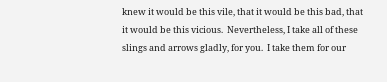knew it would be this vile, that it would be this bad, that it would be this vicious.  Nevertheless, I take all of these slings and arrows gladly, for you.  I take them for our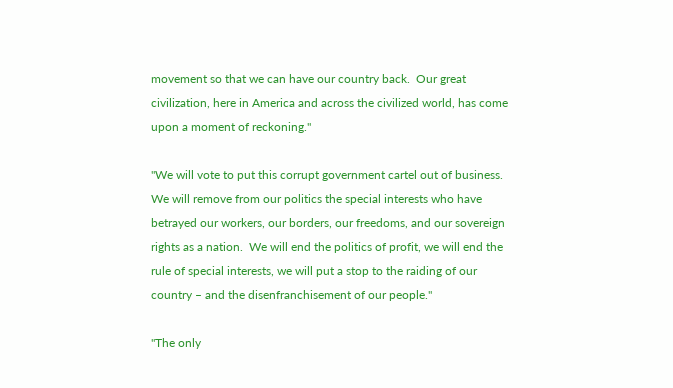movement so that we can have our country back.  Our great civilization, here in America and across the civilized world, has come upon a moment of reckoning."

"We will vote to put this corrupt government cartel out of business.  We will remove from our politics the special interests who have betrayed our workers, our borders, our freedoms, and our sovereign rights as a nation.  We will end the politics of profit, we will end the rule of special interests, we will put a stop to the raiding of our country – and the disenfranchisement of our people."

"The only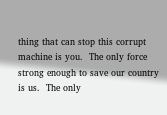thing that can stop this corrupt machine is you.  The only force strong enough to save our country is us.  The only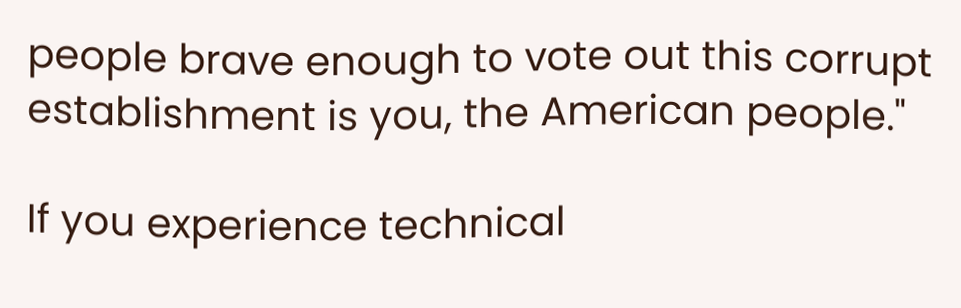people brave enough to vote out this corrupt establishment is you, the American people."

If you experience technical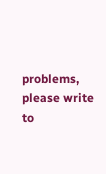problems, please write to